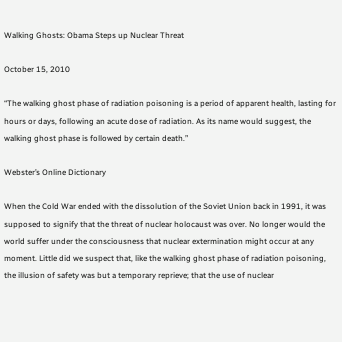Walking Ghosts: Obama Steps up Nuclear Threat

October 15, 2010

“The walking ghost phase of radiation poisoning is a period of apparent health, lasting for hours or days, following an acute dose of radiation. As its name would suggest, the walking ghost phase is followed by certain death.”

Webster’s Online Dictionary

When the Cold War ended with the dissolution of the Soviet Union back in 1991, it was supposed to signify that the threat of nuclear holocaust was over. No longer would the world suffer under the consciousness that nuclear extermination might occur at any moment. Little did we suspect that, like the walking ghost phase of radiation poisoning, the illusion of safety was but a temporary reprieve; that the use of nuclear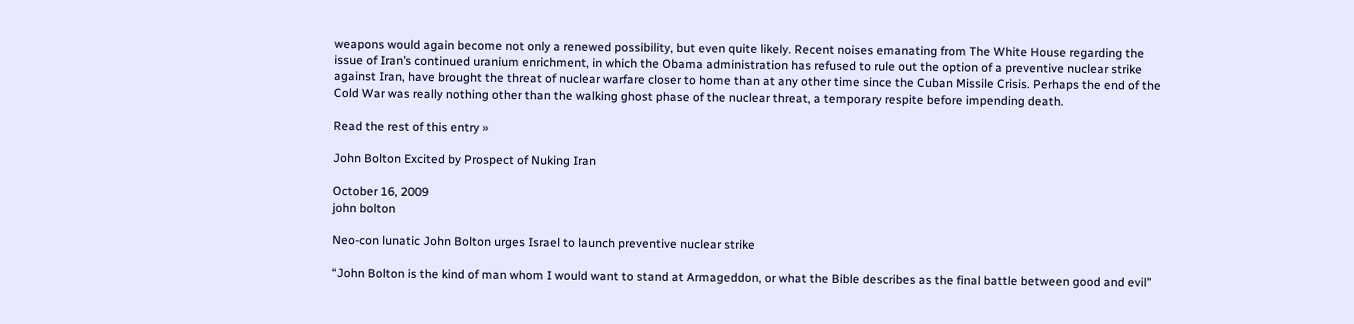weapons would again become not only a renewed possibility, but even quite likely. Recent noises emanating from The White House regarding the issue of Iran’s continued uranium enrichment, in which the Obama administration has refused to rule out the option of a preventive nuclear strike against Iran, have brought the threat of nuclear warfare closer to home than at any other time since the Cuban Missile Crisis. Perhaps the end of the Cold War was really nothing other than the walking ghost phase of the nuclear threat, a temporary respite before impending death.

Read the rest of this entry »

John Bolton Excited by Prospect of Nuking Iran

October 16, 2009
john bolton

Neo-con lunatic John Bolton urges Israel to launch preventive nuclear strike

“John Bolton is the kind of man whom I would want to stand at Armageddon, or what the Bible describes as the final battle between good and evil”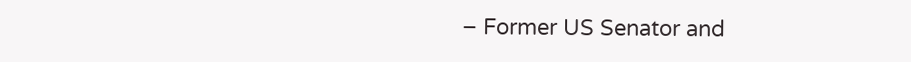– Former US Senator and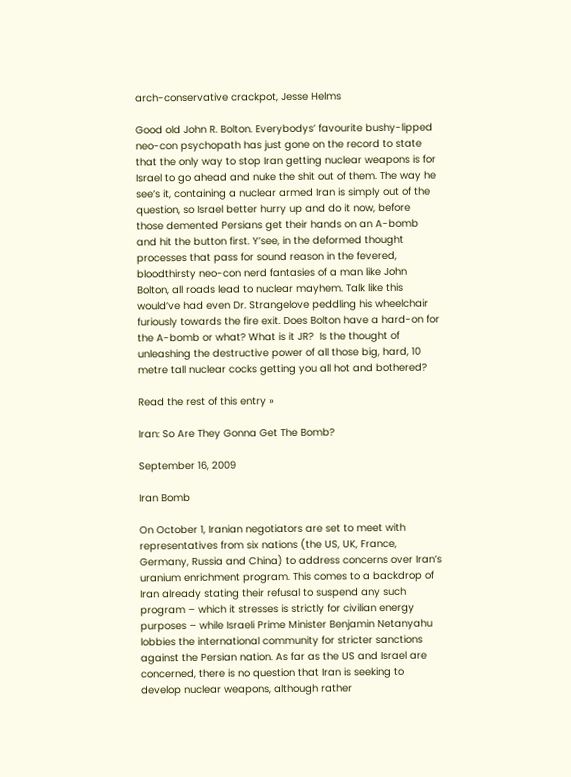arch-conservative crackpot, Jesse Helms

Good old John R. Bolton. Everybodys’ favourite bushy-lipped neo-con psychopath has just gone on the record to state that the only way to stop Iran getting nuclear weapons is for Israel to go ahead and nuke the shit out of them. The way he see’s it, containing a nuclear armed Iran is simply out of the question, so Israel better hurry up and do it now, before those demented Persians get their hands on an A-bomb and hit the button first. Y’see, in the deformed thought processes that pass for sound reason in the fevered, bloodthirsty neo-con nerd fantasies of a man like John Bolton, all roads lead to nuclear mayhem. Talk like this would’ve had even Dr. Strangelove peddling his wheelchair furiously towards the fire exit. Does Bolton have a hard-on for the A-bomb or what? What is it JR?  Is the thought of unleashing the destructive power of all those big, hard, 10 metre tall nuclear cocks getting you all hot and bothered?

Read the rest of this entry »

Iran: So Are They Gonna Get The Bomb?

September 16, 2009

Iran Bomb

On October 1, Iranian negotiators are set to meet with representatives from six nations (the US, UK, France, Germany, Russia and China) to address concerns over Iran’s uranium enrichment program. This comes to a backdrop of Iran already stating their refusal to suspend any such program – which it stresses is strictly for civilian energy purposes – while Israeli Prime Minister Benjamin Netanyahu lobbies the international community for stricter sanctions against the Persian nation. As far as the US and Israel are concerned, there is no question that Iran is seeking to develop nuclear weapons, although rather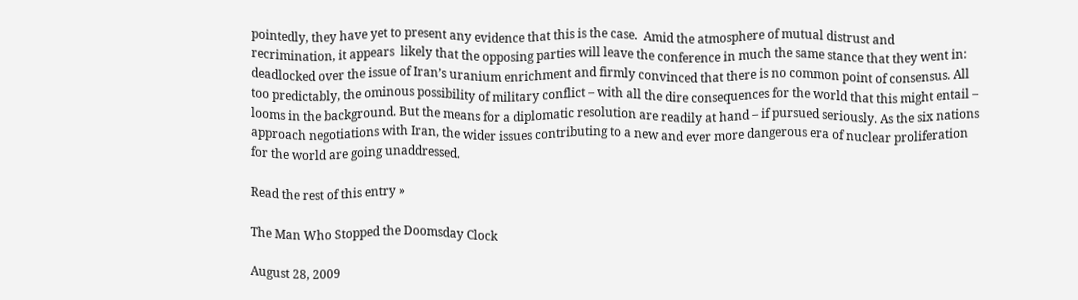pointedly, they have yet to present any evidence that this is the case.  Amid the atmosphere of mutual distrust and recrimination, it appears  likely that the opposing parties will leave the conference in much the same stance that they went in: deadlocked over the issue of Iran’s uranium enrichment and firmly convinced that there is no common point of consensus. All too predictably, the ominous possibility of military conflict – with all the dire consequences for the world that this might entail – looms in the background. But the means for a diplomatic resolution are readily at hand – if pursued seriously. As the six nations approach negotiations with Iran, the wider issues contributing to a new and ever more dangerous era of nuclear proliferation for the world are going unaddressed.

Read the rest of this entry »

The Man Who Stopped the Doomsday Clock

August 28, 2009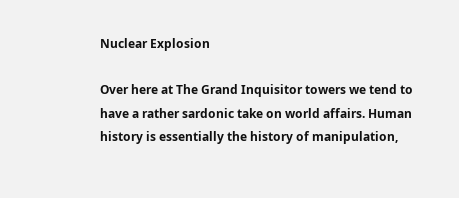Nuclear Explosion

Over here at The Grand Inquisitor towers we tend to have a rather sardonic take on world affairs. Human history is essentially the history of manipulation,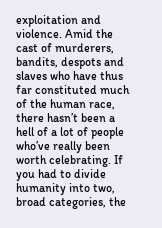exploitation and violence. Amid the cast of murderers, bandits, despots and slaves who have thus far constituted much of the human race, there hasn’t been a hell of a lot of people who’ve really been worth celebrating. If you had to divide humanity into two, broad categories, the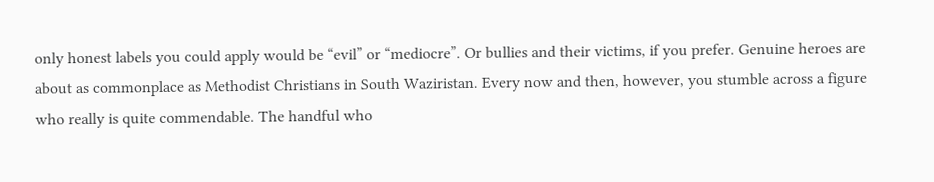only honest labels you could apply would be “evil” or “mediocre”. Or bullies and their victims, if you prefer. Genuine heroes are about as commonplace as Methodist Christians in South Waziristan. Every now and then, however, you stumble across a figure who really is quite commendable. The handful who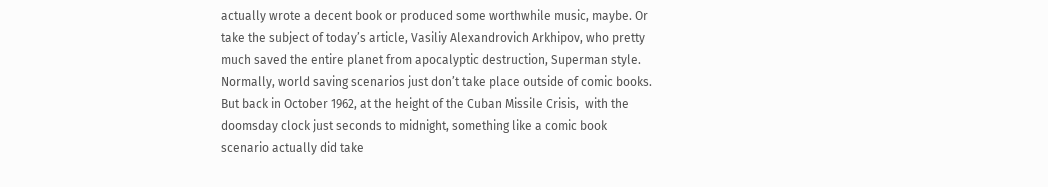actually wrote a decent book or produced some worthwhile music, maybe. Or take the subject of today’s article, Vasiliy Alexandrovich Arkhipov, who pretty much saved the entire planet from apocalyptic destruction, Superman style. Normally, world saving scenarios just don’t take place outside of comic books. But back in October 1962, at the height of the Cuban Missile Crisis,  with the doomsday clock just seconds to midnight, something like a comic book scenario actually did take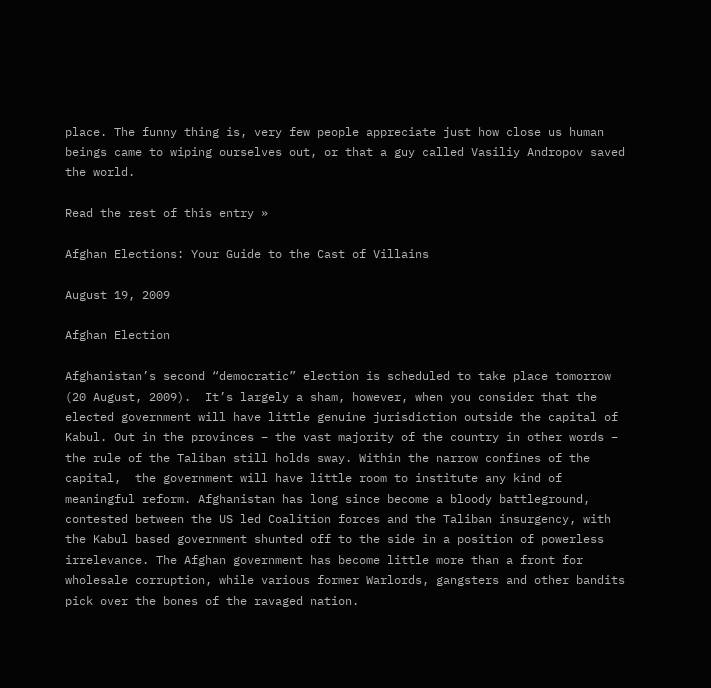place. The funny thing is, very few people appreciate just how close us human beings came to wiping ourselves out, or that a guy called Vasiliy Andropov saved the world.

Read the rest of this entry »

Afghan Elections: Your Guide to the Cast of Villains

August 19, 2009

Afghan Election

Afghanistan’s second “democratic” election is scheduled to take place tomorrow (20 August, 2009).  It’s largely a sham, however, when you consider that the elected government will have little genuine jurisdiction outside the capital of Kabul. Out in the provinces – the vast majority of the country in other words – the rule of the Taliban still holds sway. Within the narrow confines of the capital,  the government will have little room to institute any kind of meaningful reform. Afghanistan has long since become a bloody battleground, contested between the US led Coalition forces and the Taliban insurgency, with the Kabul based government shunted off to the side in a position of powerless irrelevance. The Afghan government has become little more than a front for wholesale corruption, while various former Warlords, gangsters and other bandits pick over the bones of the ravaged nation.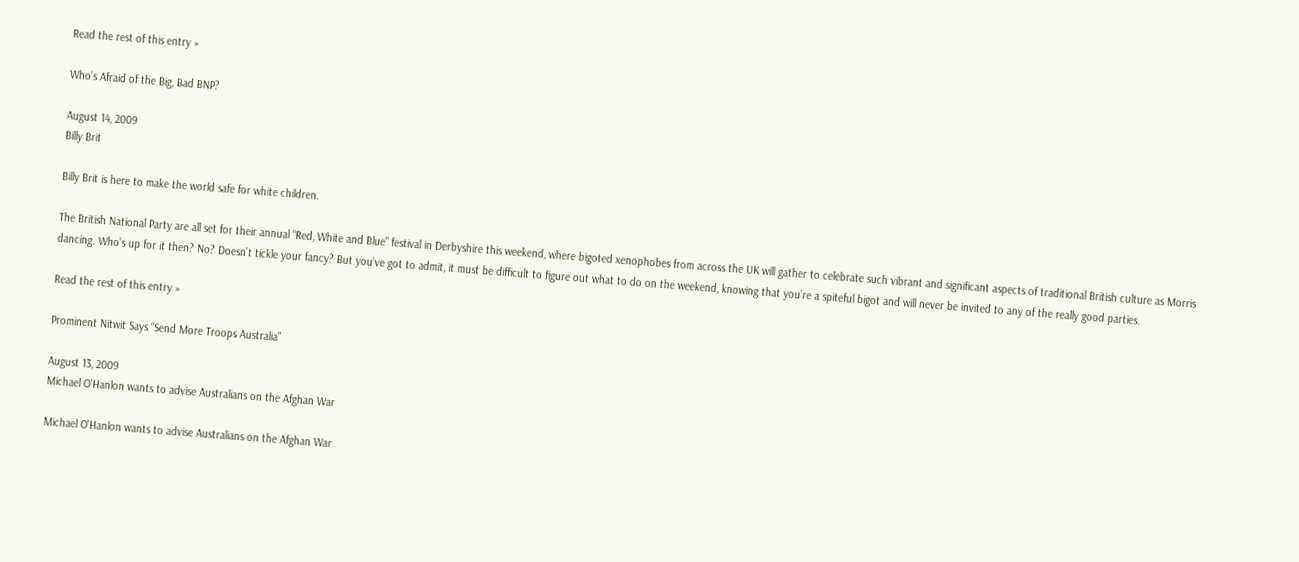Read the rest of this entry »

Who’s Afraid of the Big, Bad BNP?

August 14, 2009
Billy Brit

Billy Brit is here to make the world safe for white children.

The British National Party are all set for their annual “Red, White and Blue” festival in Derbyshire this weekend, where bigoted xenophobes from across the UK will gather to celebrate such vibrant and significant aspects of traditional British culture as Morris dancing. Who’s up for it then? No? Doesn’t tickle your fancy? But you’ve got to admit, it must be difficult to figure out what to do on the weekend, knowing that you’re a spiteful bigot and will never be invited to any of the really good parties.

Read the rest of this entry »

Prominent Nitwit Says “Send More Troops Australia”

August 13, 2009
Michael O'Hanlon wants to advise Australians on the Afghan War

Michael O'Hanlon wants to advise Australians on the Afghan War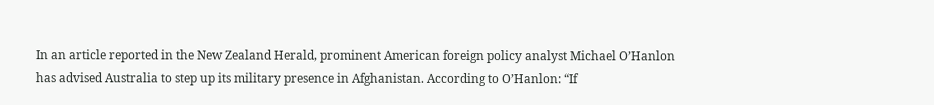In an article reported in the New Zealand Herald, prominent American foreign policy analyst Michael O’Hanlon has advised Australia to step up its military presence in Afghanistan. According to O’Hanlon: “If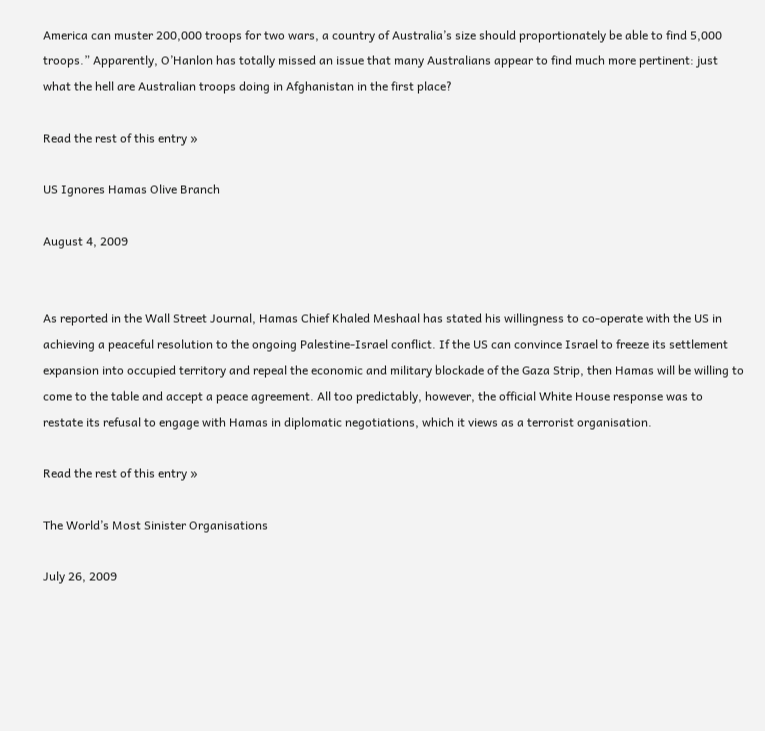America can muster 200,000 troops for two wars, a country of Australia’s size should proportionately be able to find 5,000 troops.” Apparently, O’Hanlon has totally missed an issue that many Australians appear to find much more pertinent: just what the hell are Australian troops doing in Afghanistan in the first place?

Read the rest of this entry »

US Ignores Hamas Olive Branch

August 4, 2009


As reported in the Wall Street Journal, Hamas Chief Khaled Meshaal has stated his willingness to co-operate with the US in achieving a peaceful resolution to the ongoing Palestine-Israel conflict. If the US can convince Israel to freeze its settlement expansion into occupied territory and repeal the economic and military blockade of the Gaza Strip, then Hamas will be willing to come to the table and accept a peace agreement. All too predictably, however, the official White House response was to restate its refusal to engage with Hamas in diplomatic negotiations, which it views as a terrorist organisation.

Read the rest of this entry »

The World’s Most Sinister Organisations

July 26, 2009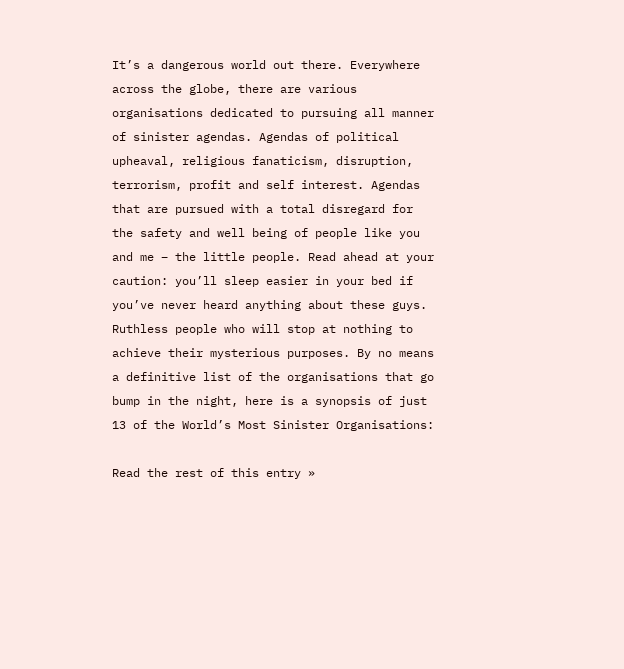It’s a dangerous world out there. Everywhere across the globe, there are various organisations dedicated to pursuing all manner of sinister agendas. Agendas of political upheaval, religious fanaticism, disruption, terrorism, profit and self interest. Agendas that are pursued with a total disregard for the safety and well being of people like you and me – the little people. Read ahead at your caution: you’ll sleep easier in your bed if you’ve never heard anything about these guys. Ruthless people who will stop at nothing to achieve their mysterious purposes. By no means a definitive list of the organisations that go bump in the night, here is a synopsis of just 13 of the World’s Most Sinister Organisations:

Read the rest of this entry »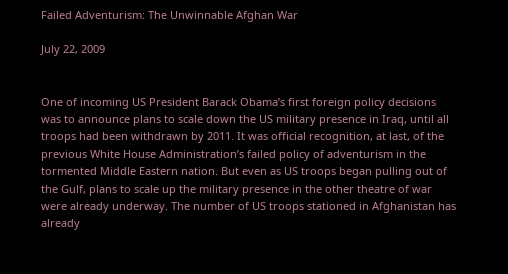Failed Adventurism: The Unwinnable Afghan War

July 22, 2009


One of incoming US President Barack Obama’s first foreign policy decisions was to announce plans to scale down the US military presence in Iraq, until all troops had been withdrawn by 2011. It was official recognition, at last, of the previous White House Administration’s failed policy of adventurism in the tormented Middle Eastern nation. But even as US troops began pulling out of the Gulf, plans to scale up the military presence in the other theatre of war were already underway. The number of US troops stationed in Afghanistan has already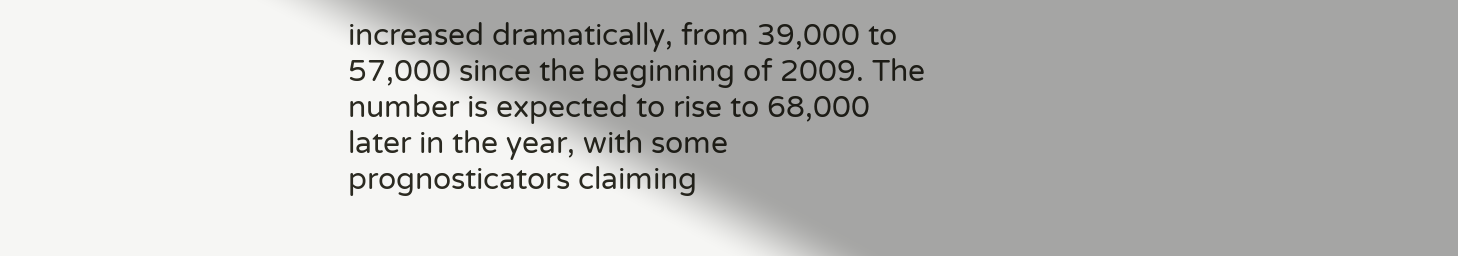increased dramatically, from 39,000 to 57,000 since the beginning of 2009. The number is expected to rise to 68,000 later in the year, with some prognosticators claiming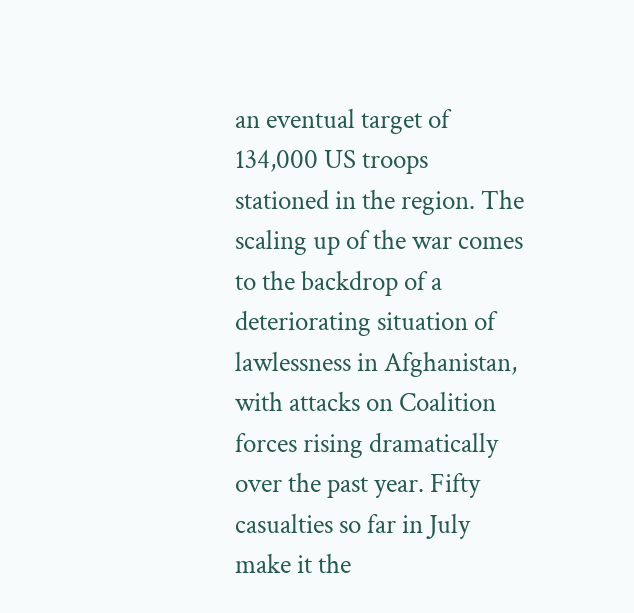an eventual target of 134,000 US troops stationed in the region. The scaling up of the war comes to the backdrop of a deteriorating situation of lawlessness in Afghanistan, with attacks on Coalition forces rising dramatically over the past year. Fifty casualties so far in July make it the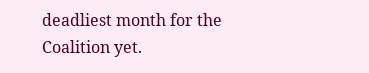deadliest month for the Coalition yet.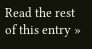Read the rest of this entry »